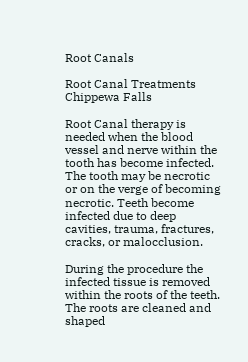Root Canals

Root Canal Treatments Chippewa Falls

Root Canal therapy is needed when the blood vessel and nerve within the tooth has become infected. The tooth may be necrotic or on the verge of becoming necrotic. Teeth become infected due to deep cavities, trauma, fractures, cracks, or malocclusion.

During the procedure the infected tissue is removed within the roots of the teeth. The roots are cleaned and shaped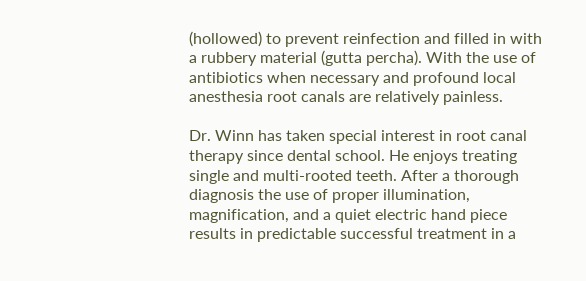(hollowed) to prevent reinfection and filled in with a rubbery material (gutta percha). With the use of antibiotics when necessary and profound local anesthesia root canals are relatively painless.

Dr. Winn has taken special interest in root canal therapy since dental school. He enjoys treating single and multi-rooted teeth. After a thorough diagnosis the use of proper illumination, magnification, and a quiet electric hand piece results in predictable successful treatment in a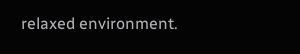relaxed environment.